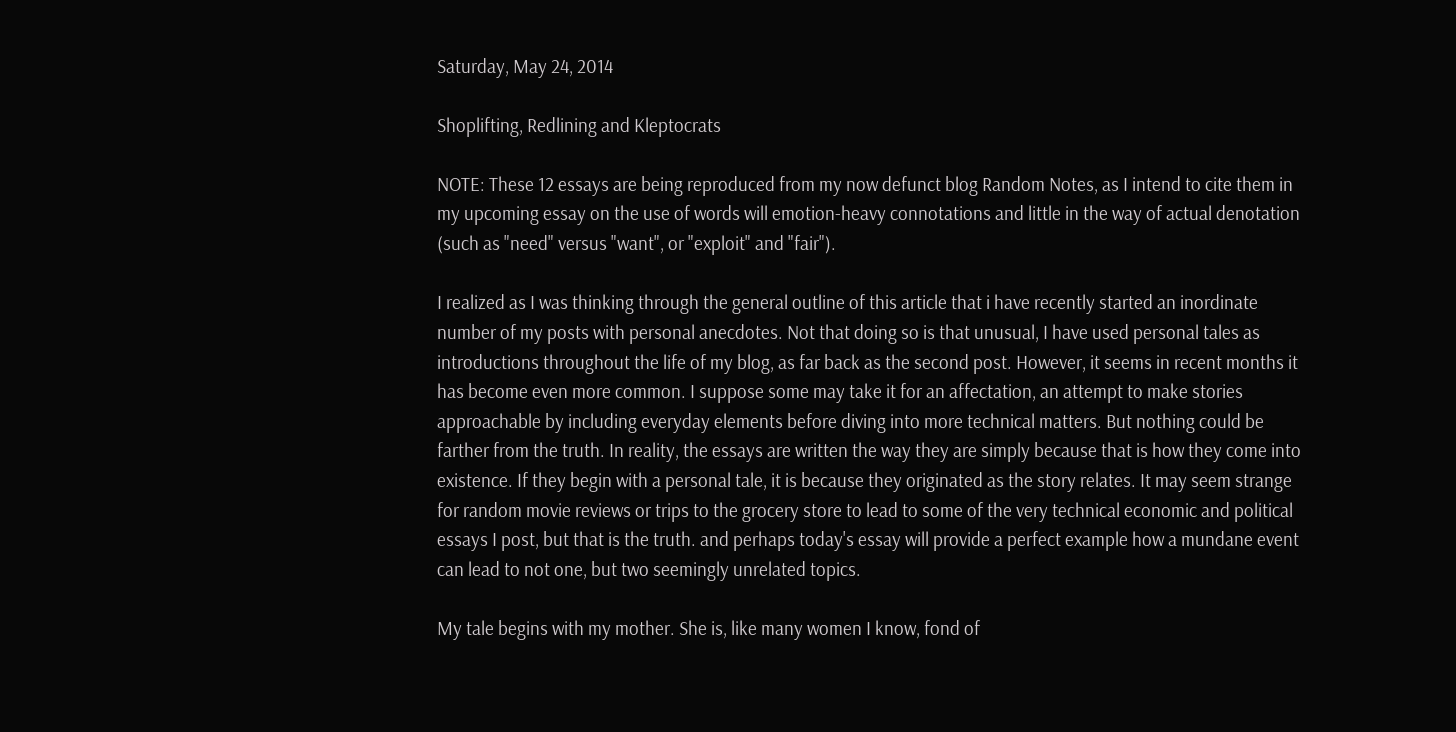Saturday, May 24, 2014

Shoplifting, Redlining and Kleptocrats

NOTE: These 12 essays are being reproduced from my now defunct blog Random Notes, as I intend to cite them in my upcoming essay on the use of words will emotion-heavy connotations and little in the way of actual denotation (such as "need" versus "want", or "exploit" and "fair").

I realized as I was thinking through the general outline of this article that i have recently started an inordinate number of my posts with personal anecdotes. Not that doing so is that unusual, I have used personal tales as introductions throughout the life of my blog, as far back as the second post. However, it seems in recent months it has become even more common. I suppose some may take it for an affectation, an attempt to make stories approachable by including everyday elements before diving into more technical matters. But nothing could be farther from the truth. In reality, the essays are written the way they are simply because that is how they come into existence. If they begin with a personal tale, it is because they originated as the story relates. It may seem strange for random movie reviews or trips to the grocery store to lead to some of the very technical economic and political essays I post, but that is the truth. and perhaps today's essay will provide a perfect example how a mundane event can lead to not one, but two seemingly unrelated topics.

My tale begins with my mother. She is, like many women I know, fond of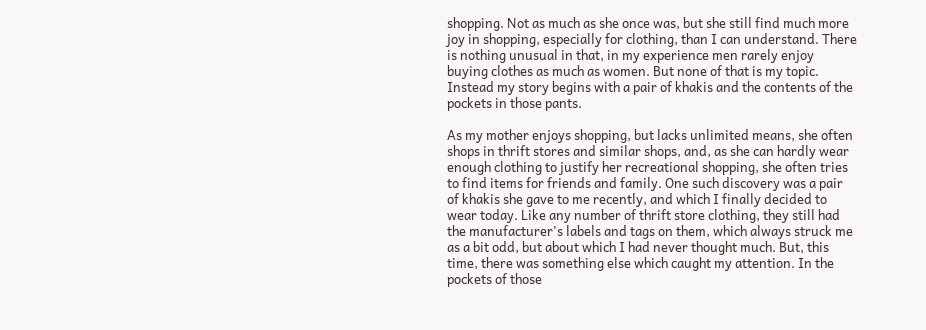shopping. Not as much as she once was, but she still find much more joy in shopping, especially for clothing, than I can understand. There is nothing unusual in that, in my experience men rarely enjoy buying clothes as much as women. But none of that is my topic. Instead my story begins with a pair of khakis and the contents of the pockets in those pants.

As my mother enjoys shopping, but lacks unlimited means, she often shops in thrift stores and similar shops, and, as she can hardly wear enough clothing to justify her recreational shopping, she often tries to find items for friends and family. One such discovery was a pair of khakis she gave to me recently, and which I finally decided to wear today. Like any number of thrift store clothing, they still had the manufacturer's labels and tags on them, which always struck me as a bit odd, but about which I had never thought much. But, this time, there was something else which caught my attention. In the pockets of those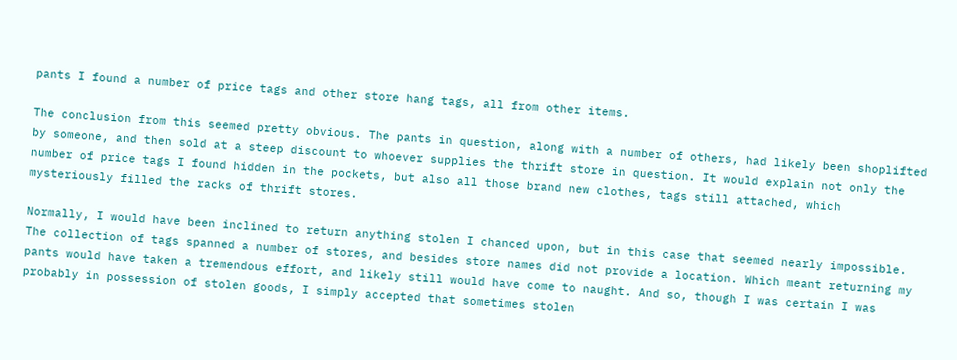pants I found a number of price tags and other store hang tags, all from other items.

The conclusion from this seemed pretty obvious. The pants in question, along with a number of others, had likely been shoplifted by someone, and then sold at a steep discount to whoever supplies the thrift store in question. It would explain not only the number of price tags I found hidden in the pockets, but also all those brand new clothes, tags still attached, which mysteriously filled the racks of thrift stores.

Normally, I would have been inclined to return anything stolen I chanced upon, but in this case that seemed nearly impossible. The collection of tags spanned a number of stores, and besides store names did not provide a location. Which meant returning my pants would have taken a tremendous effort, and likely still would have come to naught. And so, though I was certain I was probably in possession of stolen goods, I simply accepted that sometimes stolen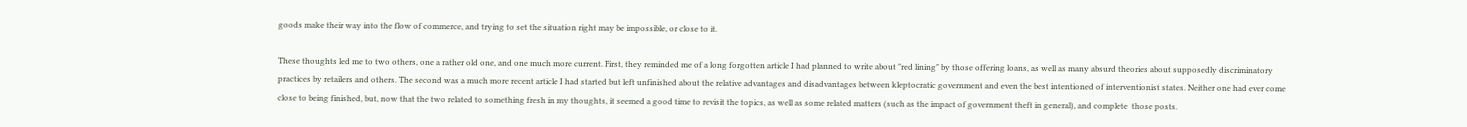goods make their way into the flow of commerce, and trying to set the situation right may be impossible, or close to it.

These thoughts led me to two others, one a rather old one, and one much more current. First, they reminded me of a long forgotten article I had planned to write about "red lining" by those offering loans, as well as many absurd theories about supposedly discriminatory practices by retailers and others. The second was a much more recent article I had started but left unfinished about the relative advantages and disadvantages between kleptocratic government and even the best intentioned of interventionist states. Neither one had ever come close to being finished, but, now that the two related to something fresh in my thoughts, it seemed a good time to revisit the topics, as well as some related matters (such as the impact of government theft in general), and complete  those posts.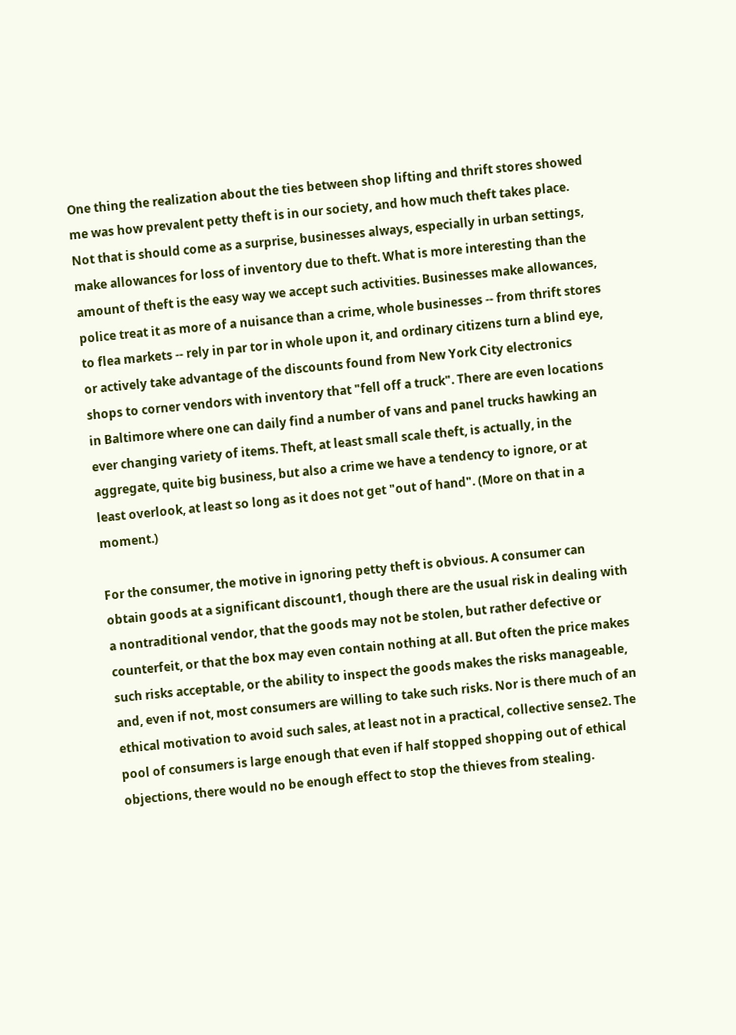One thing the realization about the ties between shop lifting and thrift stores showed me was how prevalent petty theft is in our society, and how much theft takes place. Not that is should come as a surprise, businesses always, especially in urban settings, make allowances for loss of inventory due to theft. What is more interesting than the amount of theft is the easy way we accept such activities. Businesses make allowances, police treat it as more of a nuisance than a crime, whole businesses -- from thrift stores to flea markets -- rely in par tor in whole upon it, and ordinary citizens turn a blind eye, or actively take advantage of the discounts found from New York City electronics shops to corner vendors with inventory that "fell off a truck". There are even locations in Baltimore where one can daily find a number of vans and panel trucks hawking an ever changing variety of items. Theft, at least small scale theft, is actually, in the aggregate, quite big business, but also a crime we have a tendency to ignore, or at least overlook, at least so long as it does not get "out of hand". (More on that in a moment.)

For the consumer, the motive in ignoring petty theft is obvious. A consumer can obtain goods at a significant discount1, though there are the usual risk in dealing with a nontraditional vendor, that the goods may not be stolen, but rather defective or counterfeit, or that the box may even contain nothing at all. But often the price makes such risks acceptable, or the ability to inspect the goods makes the risks manageable, and, even if not, most consumers are willing to take such risks. Nor is there much of an ethical motivation to avoid such sales, at least not in a practical, collective sense2. The pool of consumers is large enough that even if half stopped shopping out of ethical objections, there would no be enough effect to stop the thieves from stealing.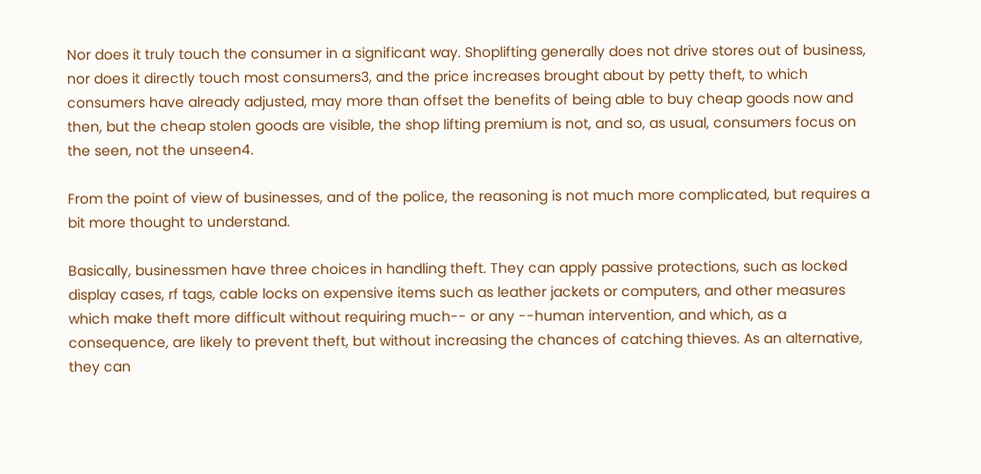Nor does it truly touch the consumer in a significant way. Shoplifting generally does not drive stores out of business, nor does it directly touch most consumers3, and the price increases brought about by petty theft, to which consumers have already adjusted, may more than offset the benefits of being able to buy cheap goods now and then, but the cheap stolen goods are visible, the shop lifting premium is not, and so, as usual, consumers focus on the seen, not the unseen4.

From the point of view of businesses, and of the police, the reasoning is not much more complicated, but requires a bit more thought to understand.

Basically, businessmen have three choices in handling theft. They can apply passive protections, such as locked display cases, rf tags, cable locks on expensive items such as leather jackets or computers, and other measures which make theft more difficult without requiring much-- or any --human intervention, and which, as a consequence, are likely to prevent theft, but without increasing the chances of catching thieves. As an alternative, they can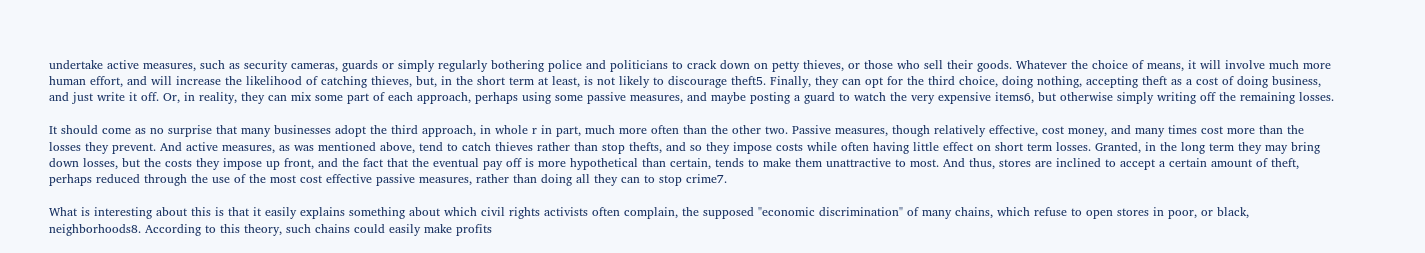undertake active measures, such as security cameras, guards or simply regularly bothering police and politicians to crack down on petty thieves, or those who sell their goods. Whatever the choice of means, it will involve much more human effort, and will increase the likelihood of catching thieves, but, in the short term at least, is not likely to discourage theft5. Finally, they can opt for the third choice, doing nothing, accepting theft as a cost of doing business, and just write it off. Or, in reality, they can mix some part of each approach, perhaps using some passive measures, and maybe posting a guard to watch the very expensive items6, but otherwise simply writing off the remaining losses.

It should come as no surprise that many businesses adopt the third approach, in whole r in part, much more often than the other two. Passive measures, though relatively effective, cost money, and many times cost more than the losses they prevent. And active measures, as was mentioned above, tend to catch thieves rather than stop thefts, and so they impose costs while often having little effect on short term losses. Granted, in the long term they may bring down losses, but the costs they impose up front, and the fact that the eventual pay off is more hypothetical than certain, tends to make them unattractive to most. And thus, stores are inclined to accept a certain amount of theft, perhaps reduced through the use of the most cost effective passive measures, rather than doing all they can to stop crime7.

What is interesting about this is that it easily explains something about which civil rights activists often complain, the supposed "economic discrimination" of many chains, which refuse to open stores in poor, or black, neighborhoods8. According to this theory, such chains could easily make profits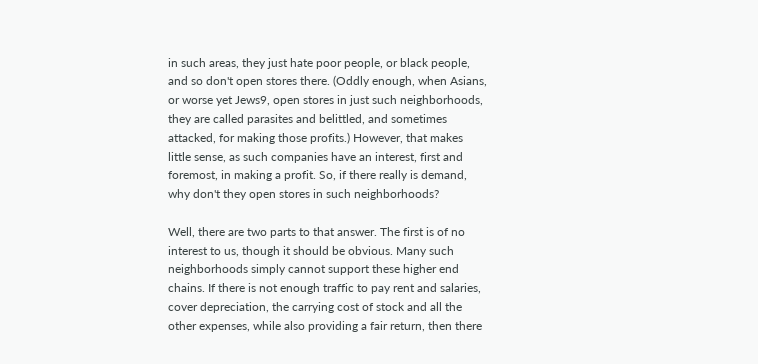in such areas, they just hate poor people, or black people, and so don't open stores there. (Oddly enough, when Asians, or worse yet Jews9, open stores in just such neighborhoods, they are called parasites and belittled, and sometimes attacked, for making those profits.) However, that makes little sense, as such companies have an interest, first and foremost, in making a profit. So, if there really is demand, why don't they open stores in such neighborhoods?

Well, there are two parts to that answer. The first is of no interest to us, though it should be obvious. Many such neighborhoods simply cannot support these higher end chains. If there is not enough traffic to pay rent and salaries, cover depreciation, the carrying cost of stock and all the other expenses, while also providing a fair return, then there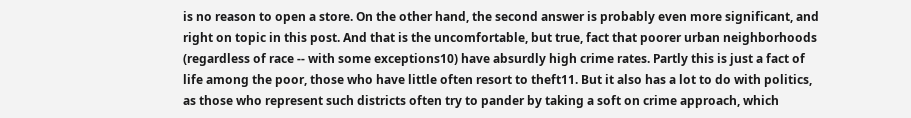is no reason to open a store. On the other hand, the second answer is probably even more significant, and right on topic in this post. And that is the uncomfortable, but true, fact that poorer urban neighborhoods (regardless of race -- with some exceptions10) have absurdly high crime rates. Partly this is just a fact of life among the poor, those who have little often resort to theft11. But it also has a lot to do with politics, as those who represent such districts often try to pander by taking a soft on crime approach, which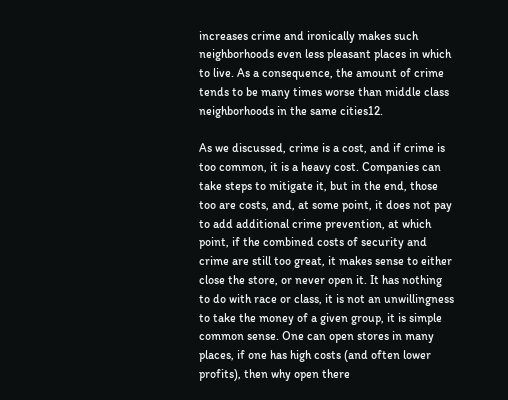increases crime and ironically makes such neighborhoods even less pleasant places in which to live. As a consequence, the amount of crime tends to be many times worse than middle class neighborhoods in the same cities12.

As we discussed, crime is a cost, and if crime is too common, it is a heavy cost. Companies can take steps to mitigate it, but in the end, those too are costs, and, at some point, it does not pay to add additional crime prevention, at which point, if the combined costs of security and crime are still too great, it makes sense to either close the store, or never open it. It has nothing to do with race or class, it is not an unwillingness to take the money of a given group, it is simple common sense. One can open stores in many places, if one has high costs (and often lower profits), then why open there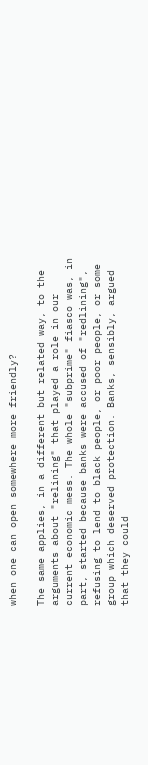when one can open somewhere more friendly?

The same applies, in a different but related way, to the arguments about "relining" that played a role in our current economic mess. The whole "subprime" fiasco was, in part, started because banks were accused of "redlining", refusing to lend to black people, or poor people, or some group which deserved protection. Banks, sensibly, argued that they could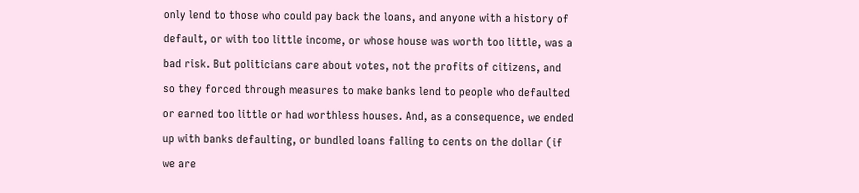only lend to those who could pay back the loans, and anyone with a history of default, or with too little income, or whose house was worth too little, was a bad risk. But politicians care about votes, not the profits of citizens, and so they forced through measures to make banks lend to people who defaulted or earned too little or had worthless houses. And, as a consequence, we ended up with banks defaulting, or bundled loans falling to cents on the dollar (if we are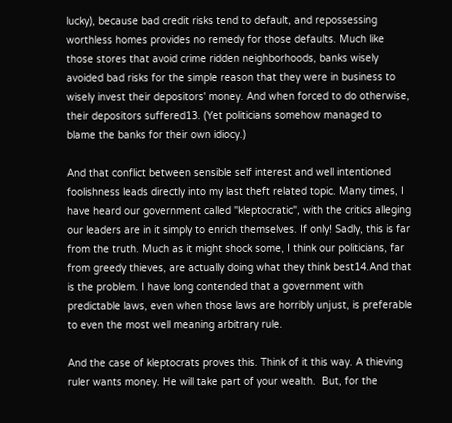lucky), because bad credit risks tend to default, and repossessing worthless homes provides no remedy for those defaults. Much like those stores that avoid crime ridden neighborhoods, banks wisely avoided bad risks for the simple reason that they were in business to wisely invest their depositors' money. And when forced to do otherwise, their depositors suffered13. (Yet politicians somehow managed to blame the banks for their own idiocy.)

And that conflict between sensible self interest and well intentioned foolishness leads directly into my last theft related topic. Many times, I have heard our government called "kleptocratic", with the critics alleging our leaders are in it simply to enrich themselves. If only! Sadly, this is far from the truth. Much as it might shock some, I think our politicians, far from greedy thieves, are actually doing what they think best14.And that is the problem. I have long contended that a government with predictable laws, even when those laws are horribly unjust, is preferable to even the most well meaning arbitrary rule.

And the case of kleptocrats proves this. Think of it this way. A thieving ruler wants money. He will take part of your wealth.  But, for the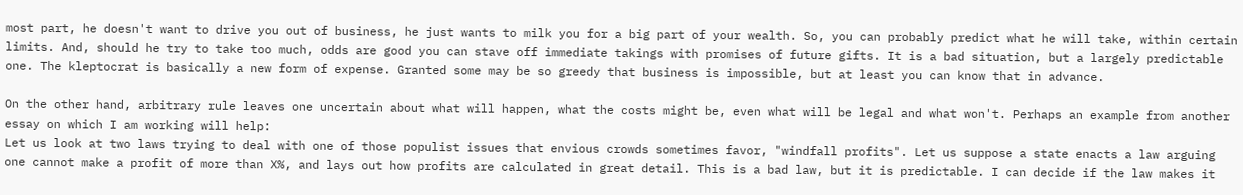most part, he doesn't want to drive you out of business, he just wants to milk you for a big part of your wealth. So, you can probably predict what he will take, within certain limits. And, should he try to take too much, odds are good you can stave off immediate takings with promises of future gifts. It is a bad situation, but a largely predictable one. The kleptocrat is basically a new form of expense. Granted some may be so greedy that business is impossible, but at least you can know that in advance.

On the other hand, arbitrary rule leaves one uncertain about what will happen, what the costs might be, even what will be legal and what won't. Perhaps an example from another essay on which I am working will help:
Let us look at two laws trying to deal with one of those populist issues that envious crowds sometimes favor, "windfall profits". Let us suppose a state enacts a law arguing one cannot make a profit of more than X%, and lays out how profits are calculated in great detail. This is a bad law, but it is predictable. I can decide if the law makes it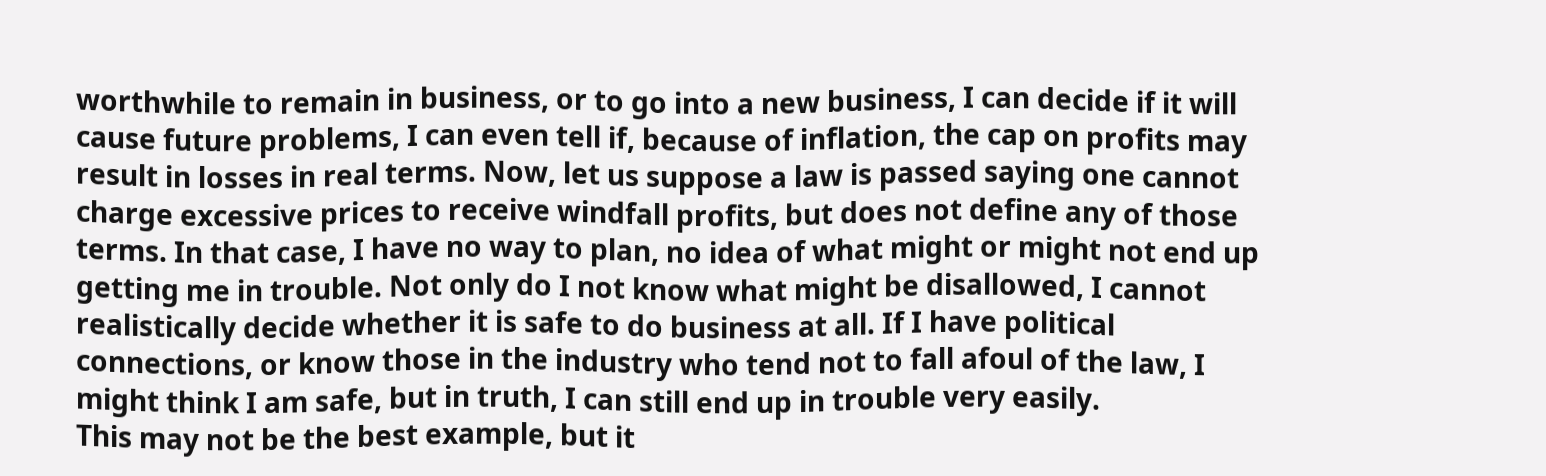worthwhile to remain in business, or to go into a new business, I can decide if it will cause future problems, I can even tell if, because of inflation, the cap on profits may result in losses in real terms. Now, let us suppose a law is passed saying one cannot charge excessive prices to receive windfall profits, but does not define any of those terms. In that case, I have no way to plan, no idea of what might or might not end up getting me in trouble. Not only do I not know what might be disallowed, I cannot realistically decide whether it is safe to do business at all. If I have political connections, or know those in the industry who tend not to fall afoul of the law, I might think I am safe, but in truth, I can still end up in trouble very easily.
This may not be the best example, but it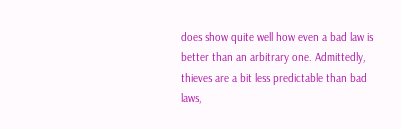does show quite well how even a bad law is better than an arbitrary one. Admittedly, thieves are a bit less predictable than bad laws,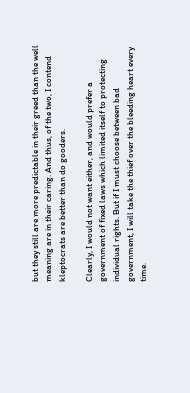but they still are more predictable in their greed than the well meaning are in their caring. And thus, of the two, I contend kleptocrats are better than do gooders.

Clearly, I would not want either, and would prefer a government of fixed laws which limited itself to protecting individual rights. But if I must choose between bad government, I will take the thief over the bleeding heart every time.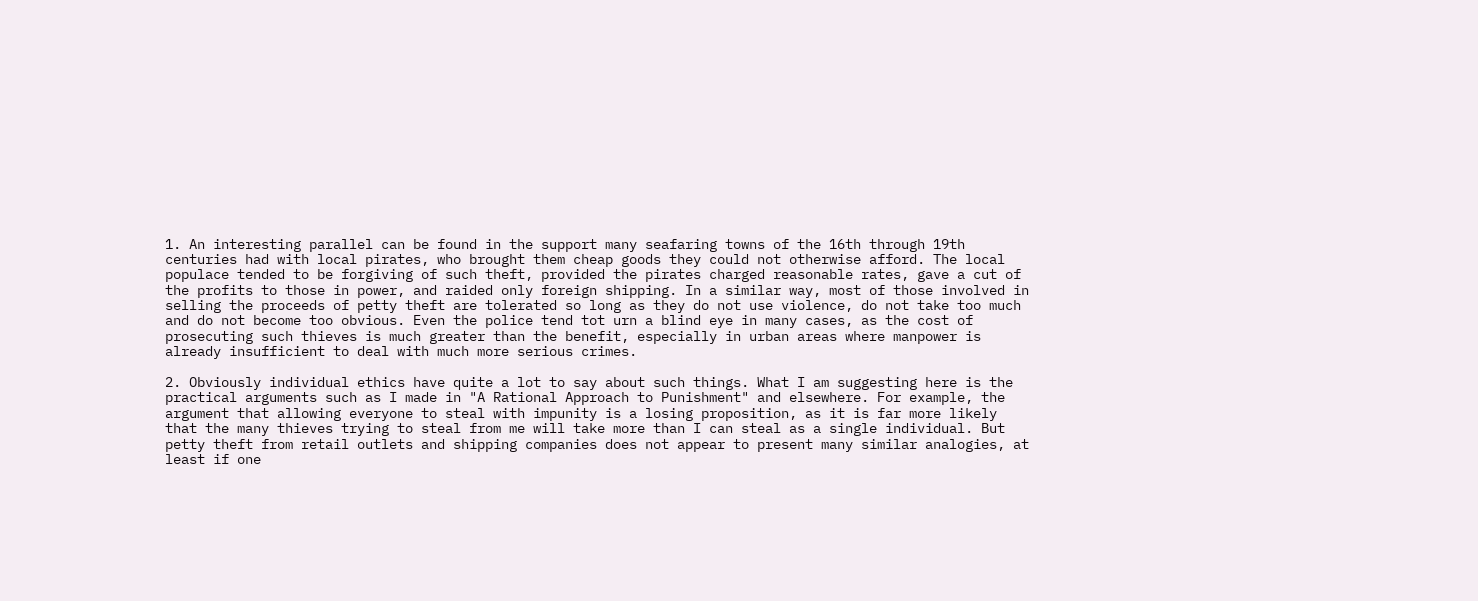1. An interesting parallel can be found in the support many seafaring towns of the 16th through 19th centuries had with local pirates, who brought them cheap goods they could not otherwise afford. The local populace tended to be forgiving of such theft, provided the pirates charged reasonable rates, gave a cut of the profits to those in power, and raided only foreign shipping. In a similar way, most of those involved in selling the proceeds of petty theft are tolerated so long as they do not use violence, do not take too much and do not become too obvious. Even the police tend tot urn a blind eye in many cases, as the cost of prosecuting such thieves is much greater than the benefit, especially in urban areas where manpower is already insufficient to deal with much more serious crimes.

2. Obviously individual ethics have quite a lot to say about such things. What I am suggesting here is the practical arguments such as I made in "A Rational Approach to Punishment" and elsewhere. For example, the argument that allowing everyone to steal with impunity is a losing proposition, as it is far more likely that the many thieves trying to steal from me will take more than I can steal as a single individual. But petty theft from retail outlets and shipping companies does not appear to present many similar analogies, at least if one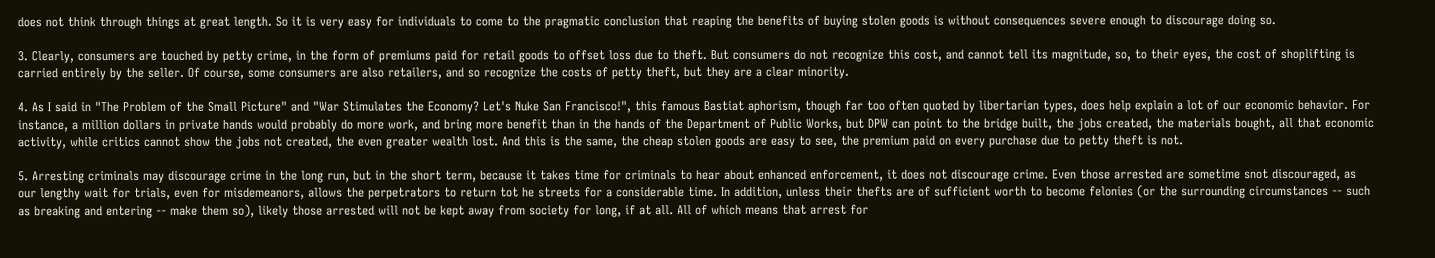does not think through things at great length. So it is very easy for individuals to come to the pragmatic conclusion that reaping the benefits of buying stolen goods is without consequences severe enough to discourage doing so.

3. Clearly, consumers are touched by petty crime, in the form of premiums paid for retail goods to offset loss due to theft. But consumers do not recognize this cost, and cannot tell its magnitude, so, to their eyes, the cost of shoplifting is carried entirely by the seller. Of course, some consumers are also retailers, and so recognize the costs of petty theft, but they are a clear minority.

4. As I said in "The Problem of the Small Picture" and "War Stimulates the Economy? Let's Nuke San Francisco!", this famous Bastiat aphorism, though far too often quoted by libertarian types, does help explain a lot of our economic behavior. For instance, a million dollars in private hands would probably do more work, and bring more benefit than in the hands of the Department of Public Works, but DPW can point to the bridge built, the jobs created, the materials bought, all that economic activity, while critics cannot show the jobs not created, the even greater wealth lost. And this is the same, the cheap stolen goods are easy to see, the premium paid on every purchase due to petty theft is not.

5. Arresting criminals may discourage crime in the long run, but in the short term, because it takes time for criminals to hear about enhanced enforcement, it does not discourage crime. Even those arrested are sometime snot discouraged, as our lengthy wait for trials, even for misdemeanors, allows the perpetrators to return tot he streets for a considerable time. In addition, unless their thefts are of sufficient worth to become felonies (or the surrounding circumstances -- such as breaking and entering -- make them so), likely those arrested will not be kept away from society for long, if at all. All of which means that arrest for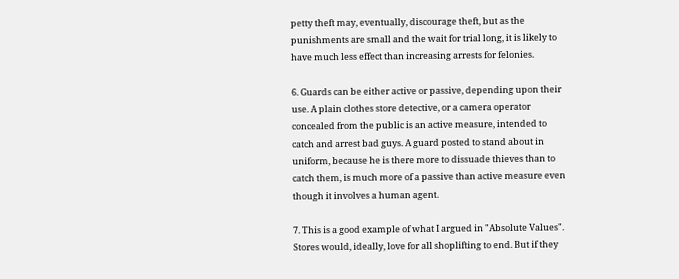petty theft may, eventually, discourage theft, but as the punishments are small and the wait for trial long, it is likely to have much less effect than increasing arrests for felonies.

6. Guards can be either active or passive, depending upon their use. A plain clothes store detective, or a camera operator concealed from the public is an active measure, intended to catch and arrest bad guys. A guard posted to stand about in uniform, because he is there more to dissuade thieves than to catch them, is much more of a passive than active measure even though it involves a human agent.

7. This is a good example of what I argued in "Absolute Values". Stores would, ideally, love for all shoplifting to end. But if they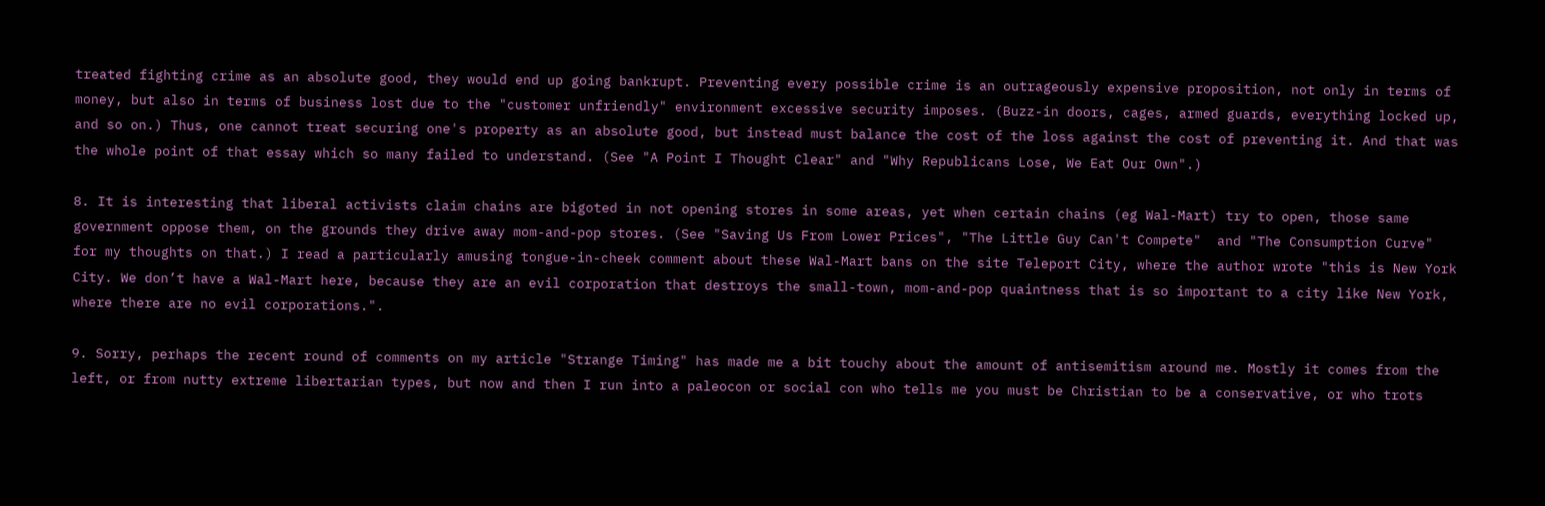treated fighting crime as an absolute good, they would end up going bankrupt. Preventing every possible crime is an outrageously expensive proposition, not only in terms of money, but also in terms of business lost due to the "customer unfriendly" environment excessive security imposes. (Buzz-in doors, cages, armed guards, everything locked up, and so on.) Thus, one cannot treat securing one's property as an absolute good, but instead must balance the cost of the loss against the cost of preventing it. And that was the whole point of that essay which so many failed to understand. (See "A Point I Thought Clear" and "Why Republicans Lose, We Eat Our Own".)

8. It is interesting that liberal activists claim chains are bigoted in not opening stores in some areas, yet when certain chains (eg Wal-Mart) try to open, those same government oppose them, on the grounds they drive away mom-and-pop stores. (See "Saving Us From Lower Prices", "The Little Guy Can't Compete"  and "The Consumption Curve" for my thoughts on that.) I read a particularly amusing tongue-in-cheek comment about these Wal-Mart bans on the site Teleport City, where the author wrote "this is New York City. We don’t have a Wal-Mart here, because they are an evil corporation that destroys the small-town, mom-and-pop quaintness that is so important to a city like New York, where there are no evil corporations.".

9. Sorry, perhaps the recent round of comments on my article "Strange Timing" has made me a bit touchy about the amount of antisemitism around me. Mostly it comes from the left, or from nutty extreme libertarian types, but now and then I run into a paleocon or social con who tells me you must be Christian to be a conservative, or who trots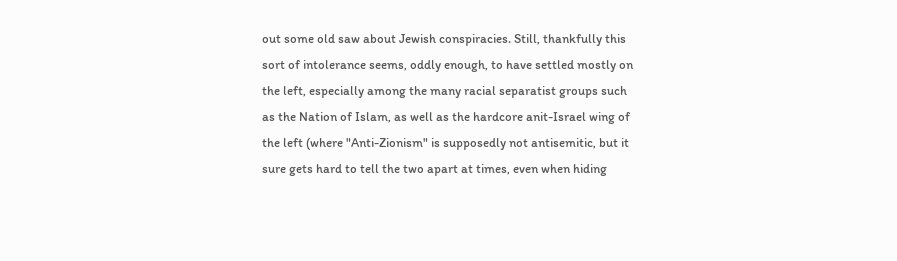out some old saw about Jewish conspiracies. Still, thankfully this sort of intolerance seems, oddly enough, to have settled mostly on the left, especially among the many racial separatist groups such as the Nation of Islam, as well as the hardcore anit-Israel wing of the left (where "Anti-Zionism" is supposedly not antisemitic, but it sure gets hard to tell the two apart at times, even when hiding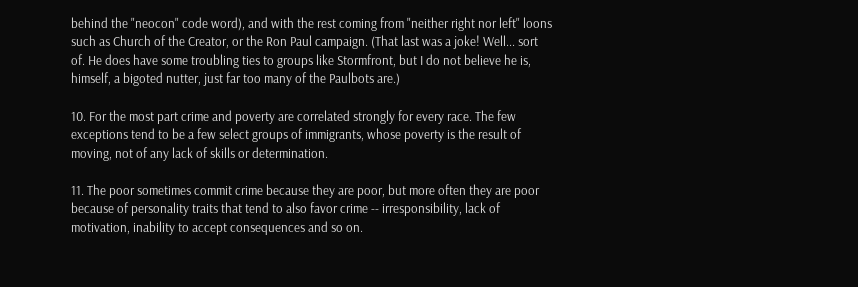behind the "neocon" code word), and with the rest coming from "neither right nor left" loons such as Church of the Creator, or the Ron Paul campaign. (That last was a joke! Well... sort of. He does have some troubling ties to groups like Stormfront, but I do not believe he is, himself, a bigoted nutter, just far too many of the Paulbots are.)

10. For the most part crime and poverty are correlated strongly for every race. The few exceptions tend to be a few select groups of immigrants, whose poverty is the result of moving, not of any lack of skills or determination.

11. The poor sometimes commit crime because they are poor, but more often they are poor because of personality traits that tend to also favor crime -- irresponsibility, lack of motivation, inability to accept consequences and so on.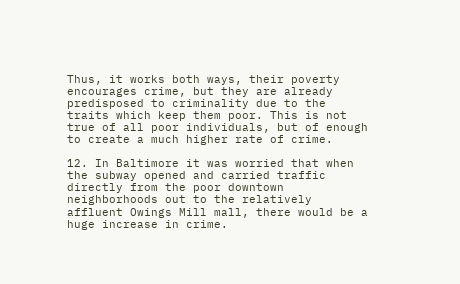Thus, it works both ways, their poverty encourages crime, but they are already predisposed to criminality due to the traits which keep them poor. This is not true of all poor individuals, but of enough to create a much higher rate of crime.

12. In Baltimore it was worried that when the subway opened and carried traffic directly from the poor downtown neighborhoods out to the relatively affluent Owings Mill mall, there would be a huge increase in crime.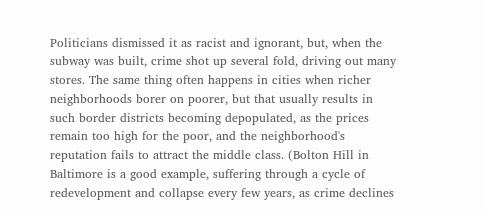Politicians dismissed it as racist and ignorant, but, when the subway was built, crime shot up several fold, driving out many stores. The same thing often happens in cities when richer neighborhoods borer on poorer, but that usually results in such border districts becoming depopulated, as the prices remain too high for the poor, and the neighborhood's reputation fails to attract the middle class. (Bolton Hill in Baltimore is a good example, suffering through a cycle of redevelopment and collapse every few years, as crime declines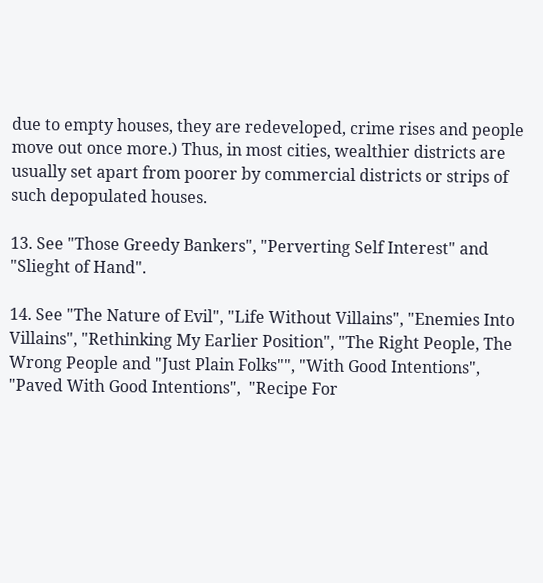due to empty houses, they are redeveloped, crime rises and people move out once more.) Thus, in most cities, wealthier districts are usually set apart from poorer by commercial districts or strips of such depopulated houses.

13. See "Those Greedy Bankers", "Perverting Self Interest" and "Slieght of Hand".

14. See "The Nature of Evil", "Life Without Villains", "Enemies Into Villains", "Rethinking My Earlier Position", "The Right People, The Wrong People and "Just Plain Folks"", "With Good Intentions", "Paved With Good Intentions",  "Recipe For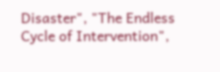Disaster", "The Endless Cycle of Intervention",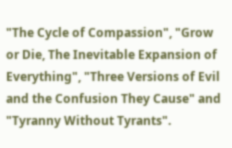"The Cycle of Compassion", "Grow or Die, The Inevitable Expansion of Everything", "Three Versions of Evil and the Confusion They Cause" and "Tyranny Without Tyrants".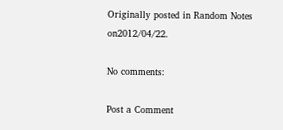Originally posted in Random Notes on2012/04/22.

No comments:

Post a Comment